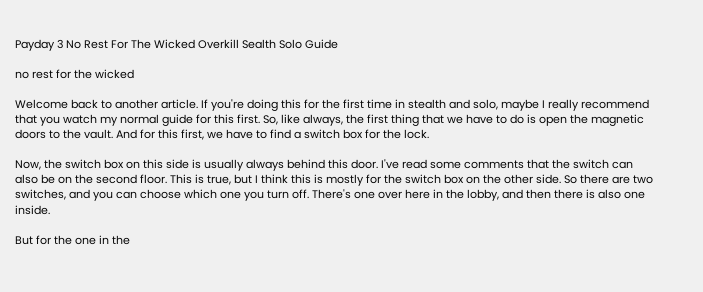Payday 3 No Rest For The Wicked Overkill Sealth Solo Guide

no rest for the wicked

Welcome back to another article. If you're doing this for the first time in stealth and solo, maybe I really recommend that you watch my normal guide for this first. So, like always, the first thing that we have to do is open the magnetic doors to the vault. And for this first, we have to find a switch box for the lock.

Now, the switch box on this side is usually always behind this door. I've read some comments that the switch can also be on the second floor. This is true, but I think this is mostly for the switch box on the other side. So there are two switches, and you can choose which one you turn off. There's one over here in the lobby, and then there is also one inside.

But for the one in the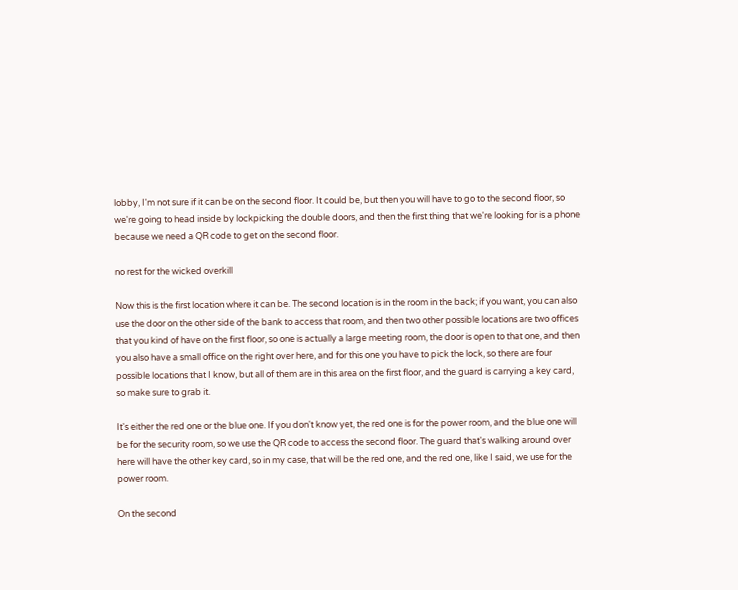lobby, I'm not sure if it can be on the second floor. It could be, but then you will have to go to the second floor, so we're going to head inside by lockpicking the double doors, and then the first thing that we're looking for is a phone because we need a QR code to get on the second floor.

no rest for the wicked overkill

Now this is the first location where it can be. The second location is in the room in the back; if you want, you can also use the door on the other side of the bank to access that room, and then two other possible locations are two offices that you kind of have on the first floor, so one is actually a large meeting room, the door is open to that one, and then you also have a small office on the right over here, and for this one you have to pick the lock, so there are four possible locations that I know, but all of them are in this area on the first floor, and the guard is carrying a key card, so make sure to grab it.

It's either the red one or the blue one. If you don't know yet, the red one is for the power room, and the blue one will be for the security room, so we use the QR code to access the second floor. The guard that's walking around over here will have the other key card, so in my case, that will be the red one, and the red one, like I said, we use for the power room.

On the second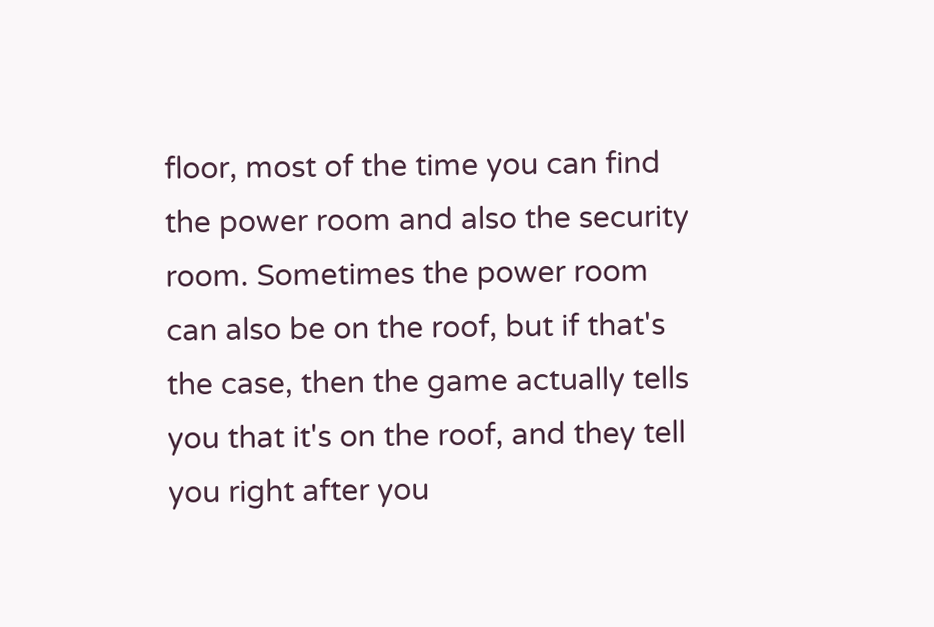floor, most of the time you can find the power room and also the security room. Sometimes the power room can also be on the roof, but if that's the case, then the game actually tells you that it's on the roof, and they tell you right after you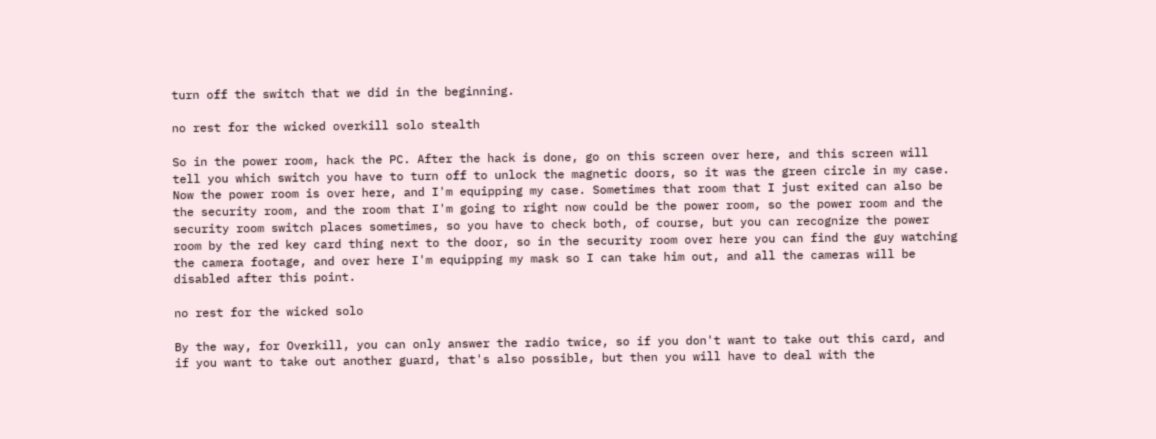turn off the switch that we did in the beginning.

no rest for the wicked overkill solo stealth

So in the power room, hack the PC. After the hack is done, go on this screen over here, and this screen will tell you which switch you have to turn off to unlock the magnetic doors, so it was the green circle in my case. Now the power room is over here, and I'm equipping my case. Sometimes that room that I just exited can also be the security room, and the room that I'm going to right now could be the power room, so the power room and the security room switch places sometimes, so you have to check both, of course, but you can recognize the power room by the red key card thing next to the door, so in the security room over here you can find the guy watching the camera footage, and over here I'm equipping my mask so I can take him out, and all the cameras will be disabled after this point.

no rest for the wicked solo

By the way, for Overkill, you can only answer the radio twice, so if you don't want to take out this card, and if you want to take out another guard, that's also possible, but then you will have to deal with the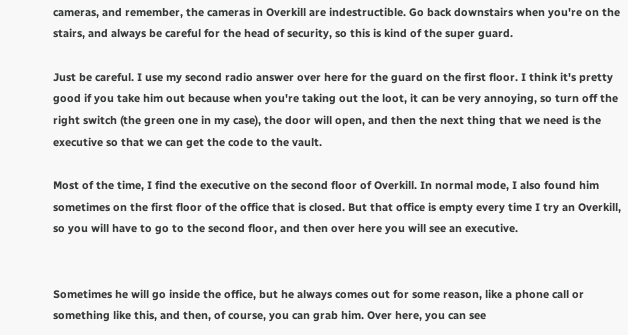cameras, and remember, the cameras in Overkill are indestructible. Go back downstairs when you're on the stairs, and always be careful for the head of security, so this is kind of the super guard.

Just be careful. I use my second radio answer over here for the guard on the first floor. I think it's pretty good if you take him out because when you're taking out the loot, it can be very annoying, so turn off the right switch (the green one in my case), the door will open, and then the next thing that we need is the executive so that we can get the code to the vault.

Most of the time, I find the executive on the second floor of Overkill. In normal mode, I also found him sometimes on the first floor of the office that is closed. But that office is empty every time I try an Overkill, so you will have to go to the second floor, and then over here you will see an executive.


Sometimes he will go inside the office, but he always comes out for some reason, like a phone call or something like this, and then, of course, you can grab him. Over here, you can see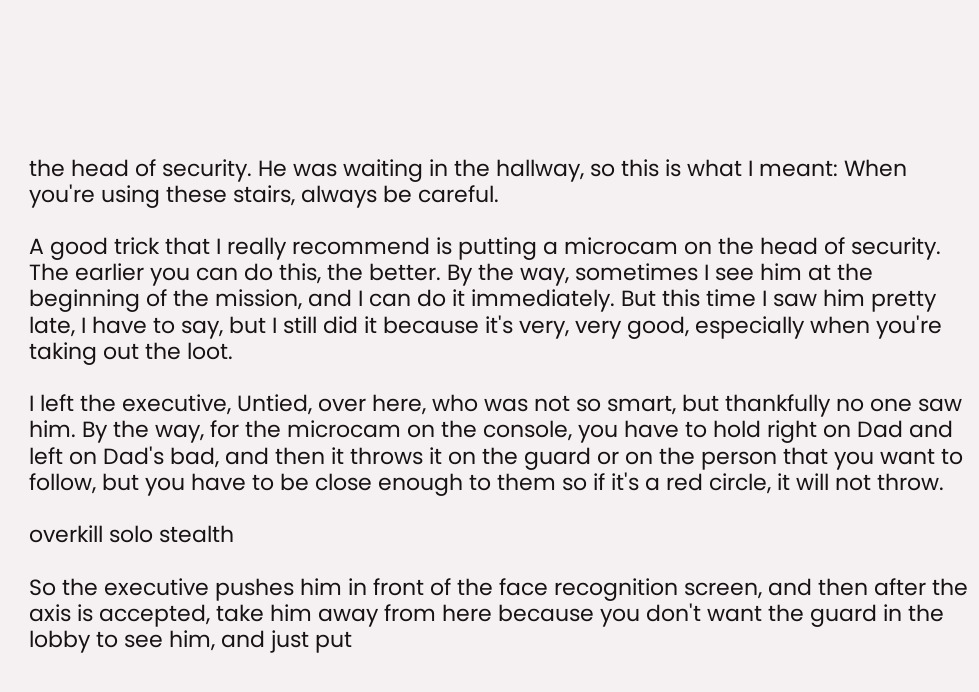the head of security. He was waiting in the hallway, so this is what I meant: When you're using these stairs, always be careful.

A good trick that I really recommend is putting a microcam on the head of security. The earlier you can do this, the better. By the way, sometimes I see him at the beginning of the mission, and I can do it immediately. But this time I saw him pretty late, I have to say, but I still did it because it's very, very good, especially when you're taking out the loot.

I left the executive, Untied, over here, who was not so smart, but thankfully no one saw him. By the way, for the microcam on the console, you have to hold right on Dad and left on Dad's bad, and then it throws it on the guard or on the person that you want to follow, but you have to be close enough to them so if it's a red circle, it will not throw.

overkill solo stealth

So the executive pushes him in front of the face recognition screen, and then after the axis is accepted, take him away from here because you don't want the guard in the lobby to see him, and just put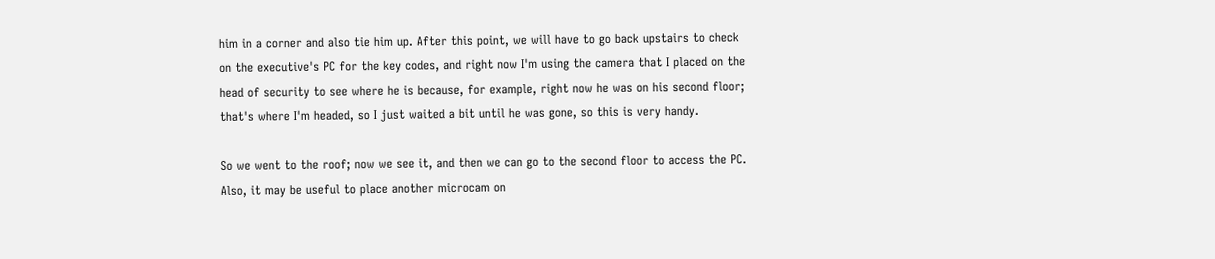him in a corner and also tie him up. After this point, we will have to go back upstairs to check on the executive's PC for the key codes, and right now I'm using the camera that I placed on the head of security to see where he is because, for example, right now he was on his second floor; that's where I'm headed, so I just waited a bit until he was gone, so this is very handy.

So we went to the roof; now we see it, and then we can go to the second floor to access the PC. Also, it may be useful to place another microcam on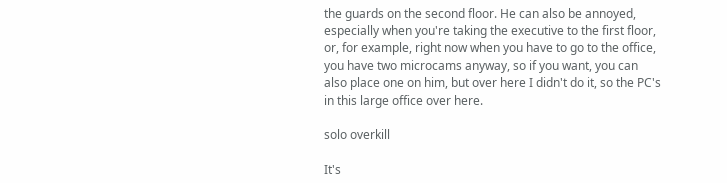the guards on the second floor. He can also be annoyed, especially when you're taking the executive to the first floor, or, for example, right now when you have to go to the office, you have two microcams anyway, so if you want, you can also place one on him, but over here I didn't do it, so the PC's in this large office over here.

solo overkill

It's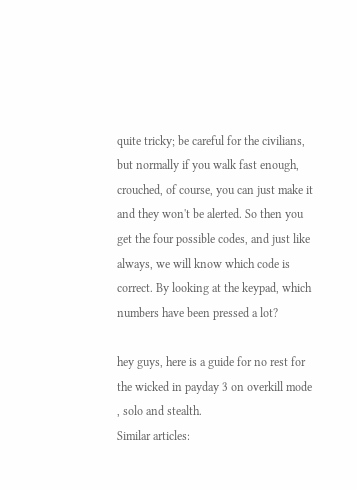quite tricky; be careful for the civilians, but normally if you walk fast enough, crouched, of course, you can just make it and they won't be alerted. So then you get the four possible codes, and just like always, we will know which code is correct. By looking at the keypad, which numbers have been pressed a lot?

hey guys, here is a guide for no rest for the wicked in payday 3 on overkill mode , solo and stealth.
Similar articles: